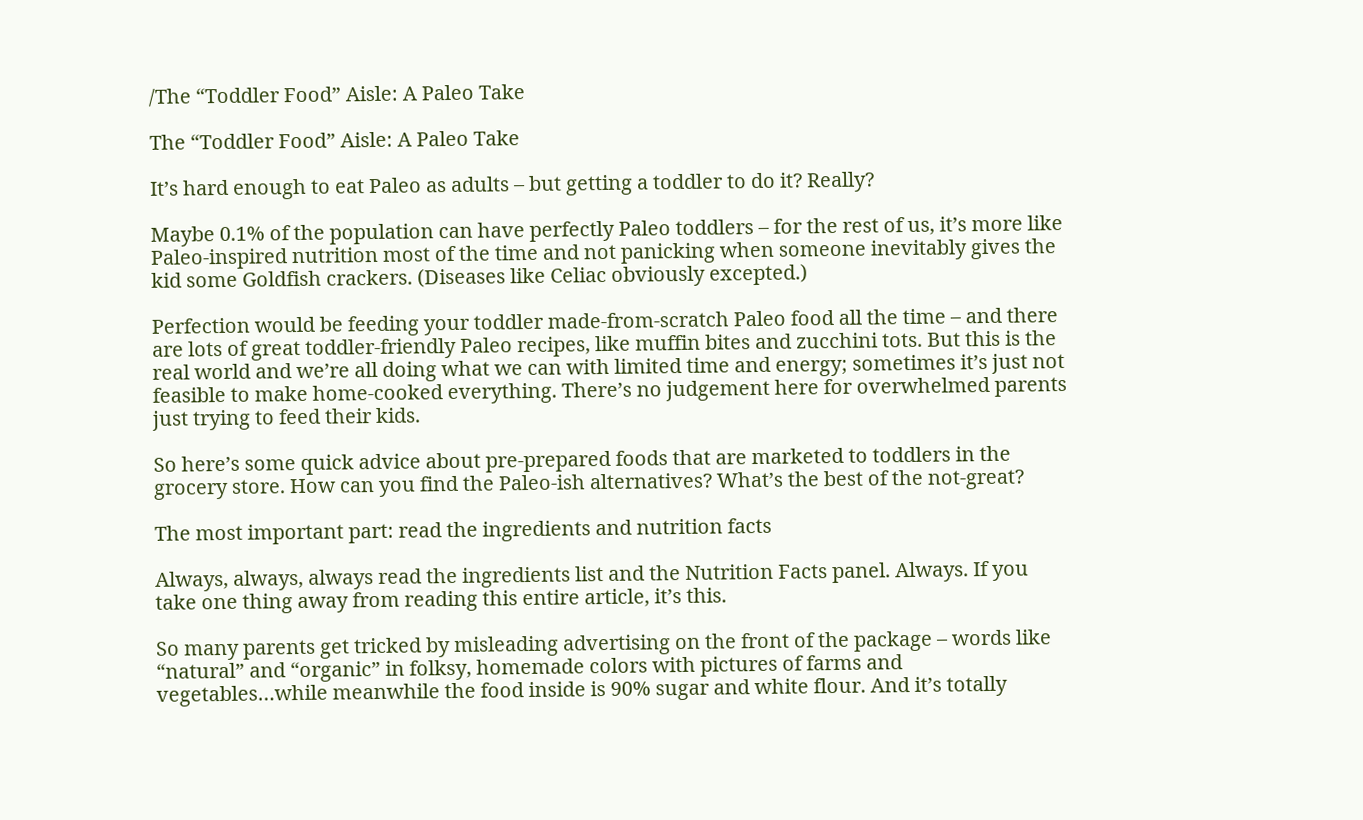/The “Toddler Food” Aisle: A Paleo Take

The “Toddler Food” Aisle: A Paleo Take

It’s hard enough to eat Paleo as adults – but getting a toddler to do it? Really?

Maybe 0.1% of the population can have perfectly Paleo toddlers – for the rest of us, it’s more like Paleo-inspired nutrition most of the time and not panicking when someone inevitably gives the kid some Goldfish crackers. (Diseases like Celiac obviously excepted.)

Perfection would be feeding your toddler made-from-scratch Paleo food all the time – and there are lots of great toddler-friendly Paleo recipes, like muffin bites and zucchini tots. But this is the real world and we’re all doing what we can with limited time and energy; sometimes it’s just not feasible to make home-cooked everything. There’s no judgement here for overwhelmed parents just trying to feed their kids.

So here’s some quick advice about pre-prepared foods that are marketed to toddlers in the grocery store. How can you find the Paleo-ish alternatives? What’s the best of the not-great?

The most important part: read the ingredients and nutrition facts

Always, always, always read the ingredients list and the Nutrition Facts panel. Always. If you take one thing away from reading this entire article, it’s this.

So many parents get tricked by misleading advertising on the front of the package – words like “natural” and “organic” in folksy, homemade colors with pictures of farms and vegetables…while meanwhile the food inside is 90% sugar and white flour. And it’s totally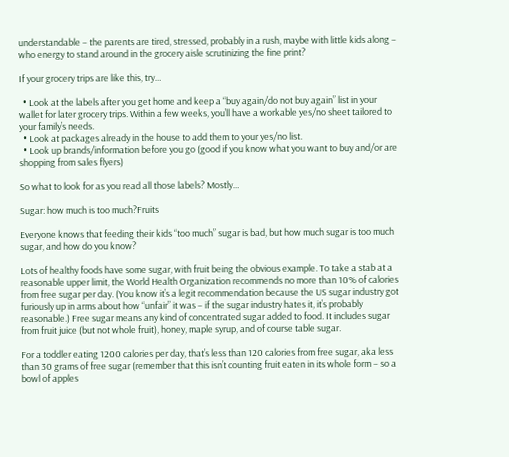understandable – the parents are tired, stressed, probably in a rush, maybe with little kids along – who energy to stand around in the grocery aisle scrutinizing the fine print?

If your grocery trips are like this, try…

  • Look at the labels after you get home and keep a “buy again/do not buy again” list in your wallet for later grocery trips. Within a few weeks, you’ll have a workable yes/no sheet tailored to your family’s needs.
  • Look at packages already in the house to add them to your yes/no list.
  • Look up brands/information before you go (good if you know what you want to buy and/or are shopping from sales flyers)

So what to look for as you read all those labels? Mostly…

Sugar: how much is too much?Fruits

Everyone knows that feeding their kids “too much” sugar is bad, but how much sugar is too much sugar, and how do you know?

Lots of healthy foods have some sugar, with fruit being the obvious example. To take a stab at a reasonable upper limit, the World Health Organization recommends no more than 10% of calories from free sugar per day. (You know it’s a legit recommendation because the US sugar industry got furiously up in arms about how “unfair” it was – if the sugar industry hates it, it’s probably reasonable.) Free sugar means any kind of concentrated sugar added to food. It includes sugar from fruit juice (but not whole fruit), honey, maple syrup, and of course table sugar.

For a toddler eating 1200 calories per day, that’s less than 120 calories from free sugar, aka less than 30 grams of free sugar (remember that this isn’t counting fruit eaten in its whole form – so a bowl of apples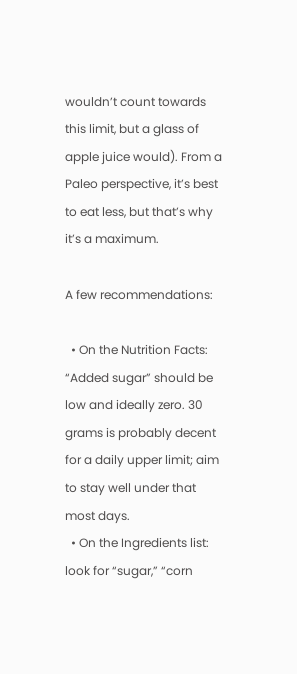wouldn’t count towards this limit, but a glass of apple juice would). From a Paleo perspective, it’s best to eat less, but that’s why it’s a maximum.

A few recommendations:

  • On the Nutrition Facts: “Added sugar” should be low and ideally zero. 30 grams is probably decent for a daily upper limit; aim to stay well under that most days.
  • On the Ingredients list: look for “sugar,” “corn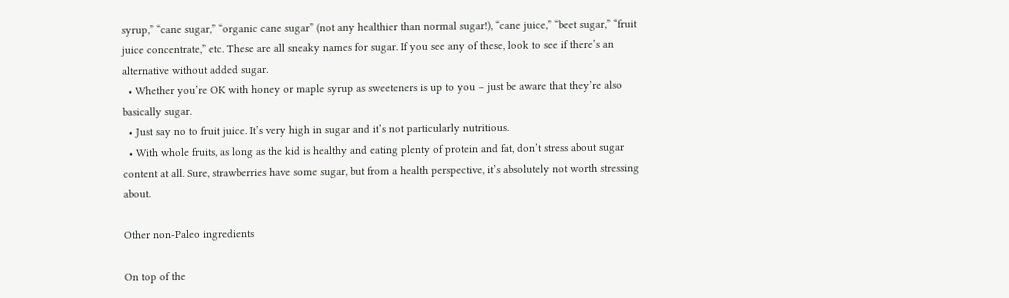syrup,” “cane sugar,” “organic cane sugar” (not any healthier than normal sugar!), “cane juice,” “beet sugar,” “fruit juice concentrate,” etc. These are all sneaky names for sugar. If you see any of these, look to see if there’s an alternative without added sugar.
  • Whether you’re OK with honey or maple syrup as sweeteners is up to you – just be aware that they’re also basically sugar.
  • Just say no to fruit juice. It’s very high in sugar and it’s not particularly nutritious.
  • With whole fruits, as long as the kid is healthy and eating plenty of protein and fat, don’t stress about sugar content at all. Sure, strawberries have some sugar, but from a health perspective, it’s absolutely not worth stressing about.

Other non-Paleo ingredients

On top of the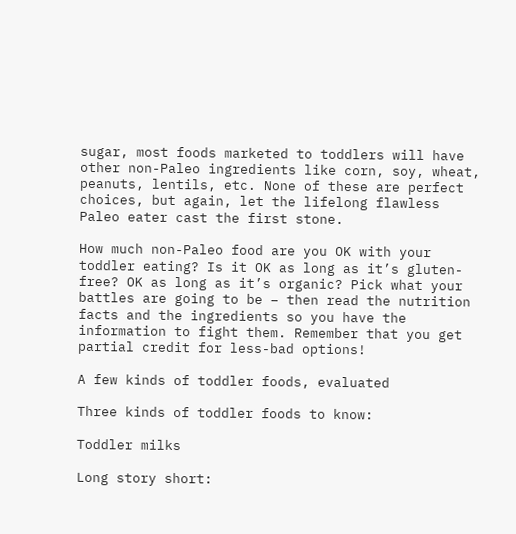sugar, most foods marketed to toddlers will have other non-Paleo ingredients like corn, soy, wheat, peanuts, lentils, etc. None of these are perfect choices, but again, let the lifelong flawless Paleo eater cast the first stone.

How much non-Paleo food are you OK with your toddler eating? Is it OK as long as it’s gluten-free? OK as long as it’s organic? Pick what your battles are going to be – then read the nutrition facts and the ingredients so you have the information to fight them. Remember that you get partial credit for less-bad options!

A few kinds of toddler foods, evaluated

Three kinds of toddler foods to know:

Toddler milks

Long story short: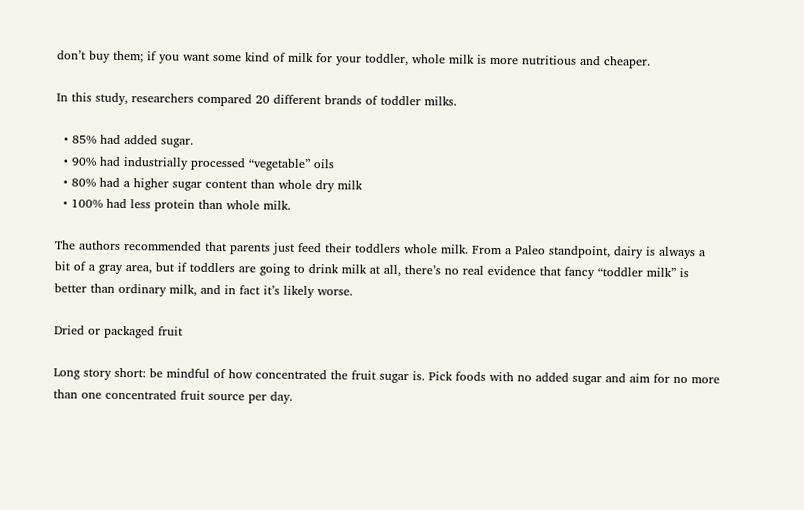don’t buy them; if you want some kind of milk for your toddler, whole milk is more nutritious and cheaper.

In this study, researchers compared 20 different brands of toddler milks.

  • 85% had added sugar.
  • 90% had industrially processed “vegetable” oils
  • 80% had a higher sugar content than whole dry milk
  • 100% had less protein than whole milk.

The authors recommended that parents just feed their toddlers whole milk. From a Paleo standpoint, dairy is always a bit of a gray area, but if toddlers are going to drink milk at all, there’s no real evidence that fancy “toddler milk” is better than ordinary milk, and in fact it’s likely worse.

Dried or packaged fruit

Long story short: be mindful of how concentrated the fruit sugar is. Pick foods with no added sugar and aim for no more than one concentrated fruit source per day.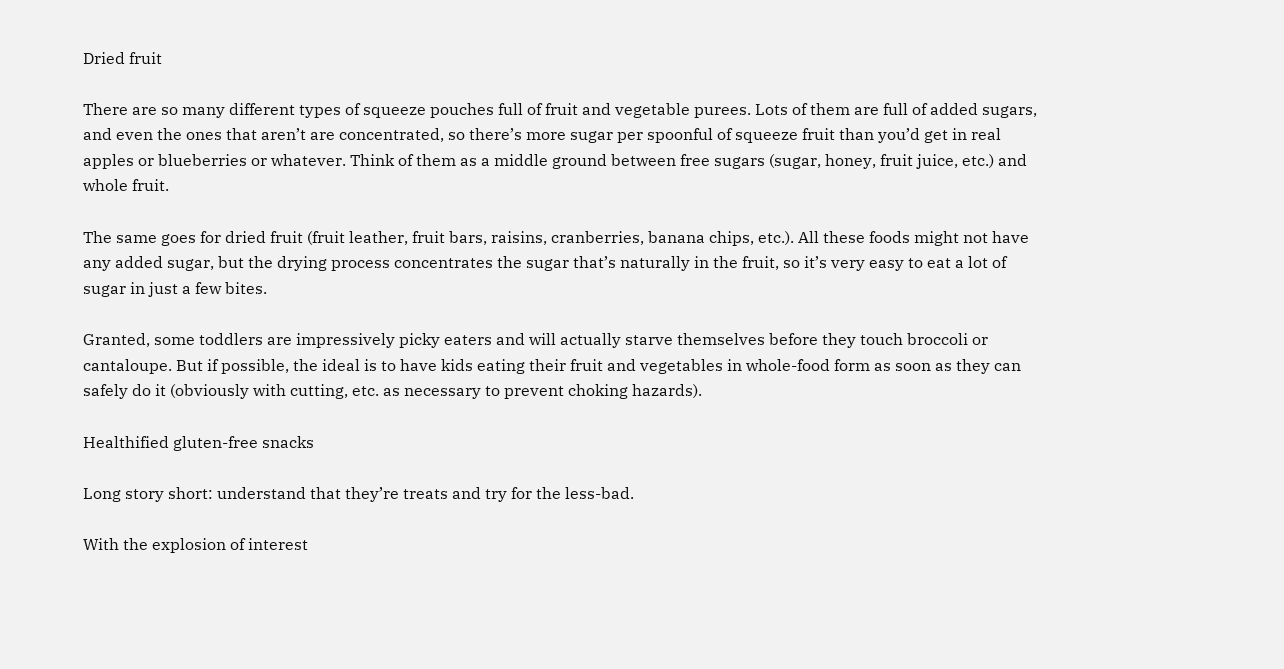Dried fruit

There are so many different types of squeeze pouches full of fruit and vegetable purees. Lots of them are full of added sugars, and even the ones that aren’t are concentrated, so there’s more sugar per spoonful of squeeze fruit than you’d get in real apples or blueberries or whatever. Think of them as a middle ground between free sugars (sugar, honey, fruit juice, etc.) and whole fruit.

The same goes for dried fruit (fruit leather, fruit bars, raisins, cranberries, banana chips, etc.). All these foods might not have any added sugar, but the drying process concentrates the sugar that’s naturally in the fruit, so it’s very easy to eat a lot of sugar in just a few bites.

Granted, some toddlers are impressively picky eaters and will actually starve themselves before they touch broccoli or cantaloupe. But if possible, the ideal is to have kids eating their fruit and vegetables in whole-food form as soon as they can safely do it (obviously with cutting, etc. as necessary to prevent choking hazards).

Healthified gluten-free snacks

Long story short: understand that they’re treats and try for the less-bad.

With the explosion of interest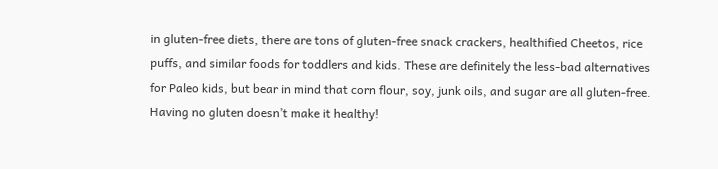in gluten-free diets, there are tons of gluten-free snack crackers, healthified Cheetos, rice puffs, and similar foods for toddlers and kids. These are definitely the less-bad alternatives for Paleo kids, but bear in mind that corn flour, soy, junk oils, and sugar are all gluten-free. Having no gluten doesn’t make it healthy!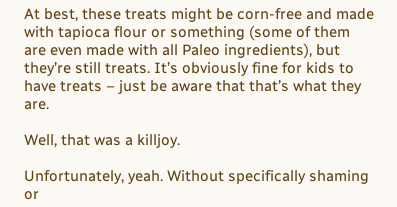At best, these treats might be corn-free and made with tapioca flour or something (some of them are even made with all Paleo ingredients), but they’re still treats. It’s obviously fine for kids to have treats – just be aware that that’s what they are.

Well, that was a killjoy.

Unfortunately, yeah. Without specifically shaming or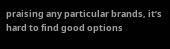praising any particular brands, it’s hard to find good options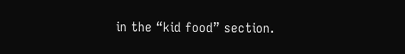in the “kid food” section.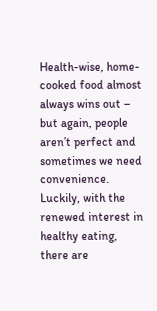Health-wise, home-cooked food almost always wins out – but again, people aren’t perfect and sometimes we need convenience. Luckily, with the renewed interest in healthy eating, there are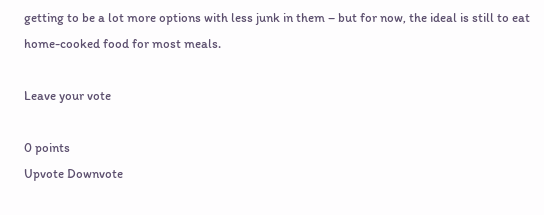getting to be a lot more options with less junk in them – but for now, the ideal is still to eat home-cooked food for most meals.

Leave your vote

0 points
Upvote Downvote